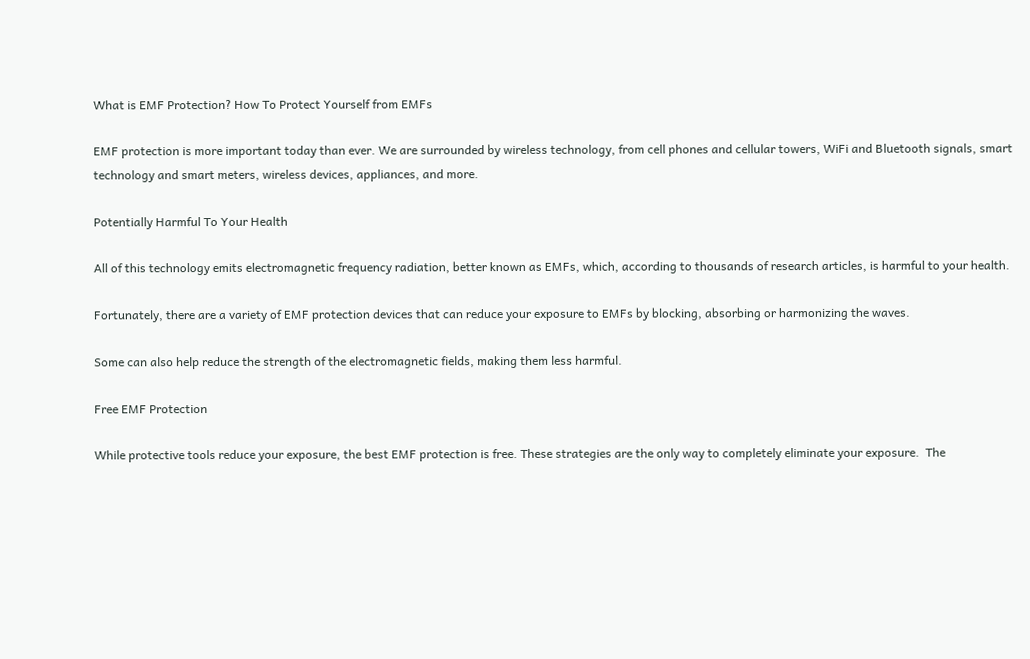What is EMF Protection? How To Protect Yourself from EMFs

EMF protection is more important today than ever. We are surrounded by wireless technology, from cell phones and cellular towers, WiFi and Bluetooth signals, smart technology and smart meters, wireless devices, appliances, and more.

Potentially Harmful To Your Health

All of this technology emits electromagnetic frequency radiation, better known as EMFs, which, according to thousands of research articles, is harmful to your health.

Fortunately, there are a variety of EMF protection devices that can reduce your exposure to EMFs by blocking, absorbing or harmonizing the waves.

Some can also help reduce the strength of the electromagnetic fields, making them less harmful.

Free EMF Protection

While protective tools reduce your exposure, the best EMF protection is free. These strategies are the only way to completely eliminate your exposure.  The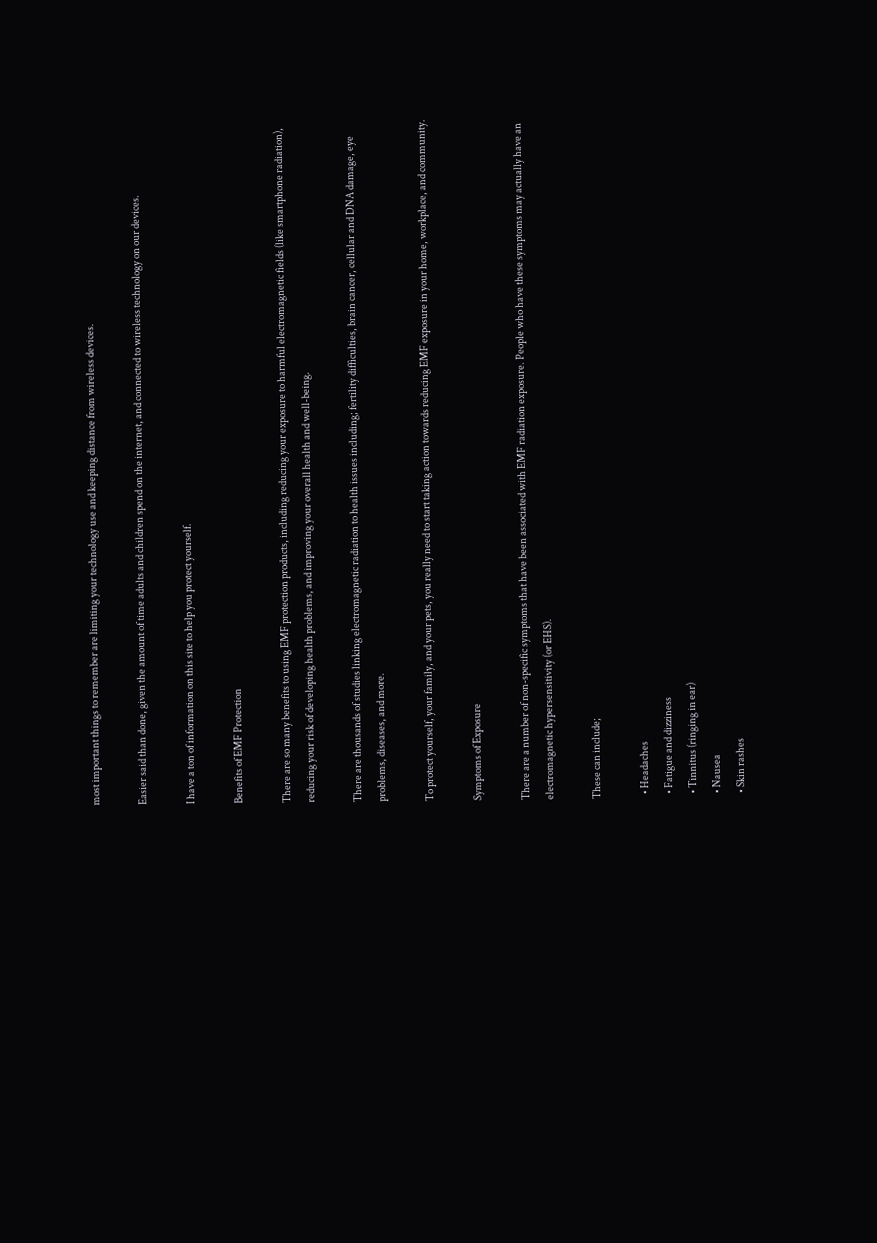most important things to remember are limiting your technology use and keeping distance from wireless devices.

Easier said than done, given the amount of time adults and children spend on the internet, and connected to wireless technology on our devices.

I have a ton of information on this site to help you protect yourself.

Benefits of EMF Protection

There are so many benefits to using EMF protection products, including reducing your exposure to harmful electromagnetic fields (like smartphone radiation), reducing your risk of developing health problems, and improving your overall health and well-being.

There are thousands of studies linking electromagnetic radiation to health issues including; fertility difficulties, brain cancer, cellular and DNA damage, eye problems, diseases, and more.

To protect yourself, your family, and your pets, you really need to start taking action towards reducing EMF exposure in your home, workplace, and community.

Symptoms of Exposure

There are a number of non-specific symptoms that have been associated with EMF radiation exposure. People who have these symptoms may actually have an electromagnetic hypersensitivity (or EHS).

These can include;

  • Headaches
  • Fatigue and dizziness
  • Tinnitus (ringing in ear)
  • Nausea
  • Skin rashes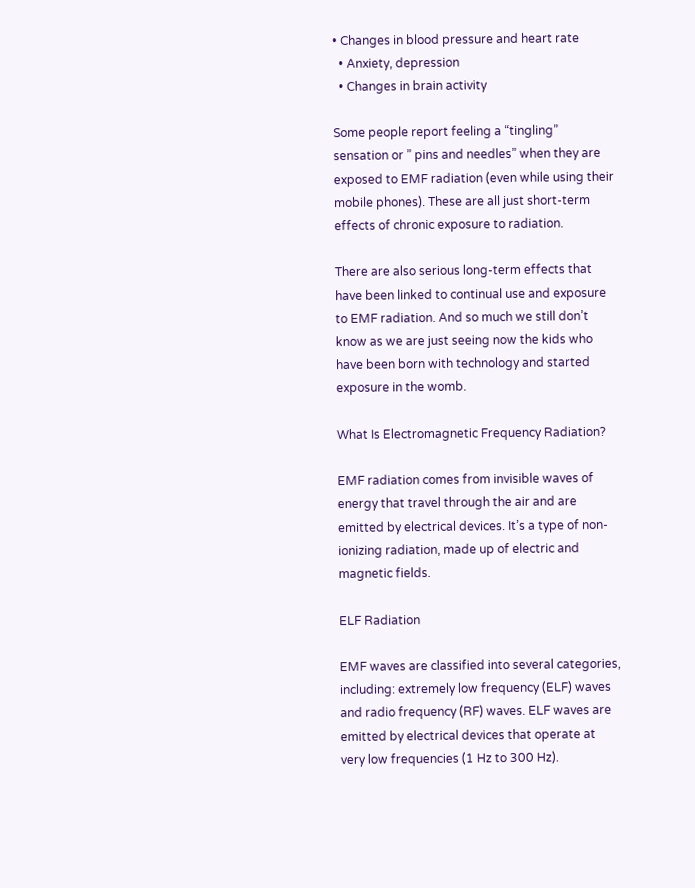• Changes in blood pressure and heart rate
  • Anxiety, depression
  • Changes in brain activity

Some people report feeling a “tingling” sensation or ” pins and needles” when they are exposed to EMF radiation (even while using their mobile phones). These are all just short-term effects of chronic exposure to radiation.

There are also serious long-term effects that have been linked to continual use and exposure to EMF radiation. And so much we still don’t know as we are just seeing now the kids who have been born with technology and started exposure in the womb.

What Is Electromagnetic Frequency Radiation?

EMF radiation comes from invisible waves of energy that travel through the air and are emitted by electrical devices. It’s a type of non-ionizing radiation, made up of electric and magnetic fields.

ELF Radiation

EMF waves are classified into several categories, including: extremely low frequency (ELF) waves and radio frequency (RF) waves. ELF waves are emitted by electrical devices that operate at very low frequencies (1 Hz to 300 Hz).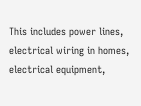This includes power lines, electrical wiring in homes, electrical equipment,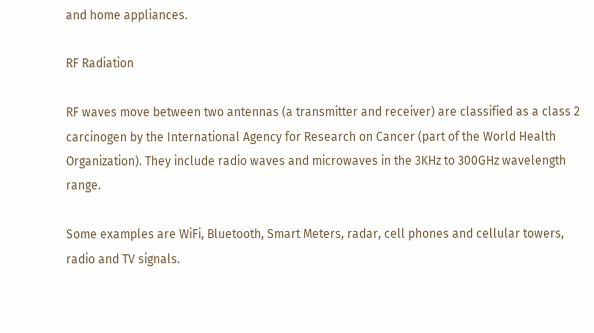and home appliances.

RF Radiation

RF waves move between two antennas (a transmitter and receiver) are classified as a class 2 carcinogen by the International Agency for Research on Cancer (part of the World Health Organization). They include radio waves and microwaves in the 3KHz to 300GHz wavelength range.

Some examples are WiFi, Bluetooth, Smart Meters, radar, cell phones and cellular towers, radio and TV signals.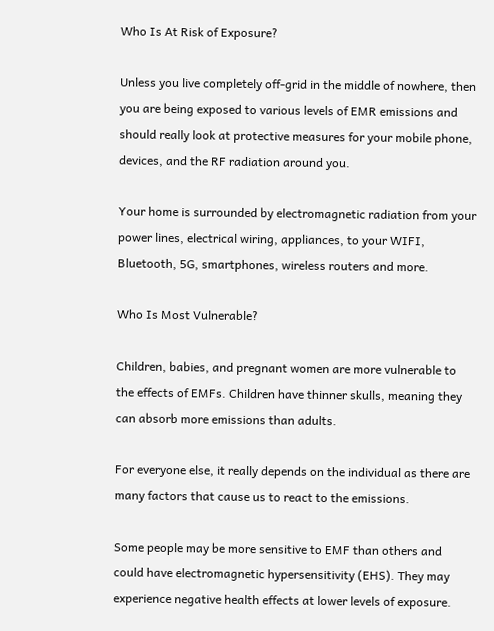Who Is At Risk of Exposure?

Unless you live completely off-grid in the middle of nowhere, then you are being exposed to various levels of EMR emissions and should really look at protective measures for your mobile phone, devices, and the RF radiation around you.

Your home is surrounded by electromagnetic radiation from your power lines, electrical wiring, appliances, to your WIFI, Bluetooth, 5G, smartphones, wireless routers and more.

Who Is Most Vulnerable?

Children, babies, and pregnant women are more vulnerable to the effects of EMFs. Children have thinner skulls, meaning they can absorb more emissions than adults.

For everyone else, it really depends on the individual as there are many factors that cause us to react to the emissions.

Some people may be more sensitive to EMF than others and could have electromagnetic hypersensitivity (EHS). They may experience negative health effects at lower levels of exposure.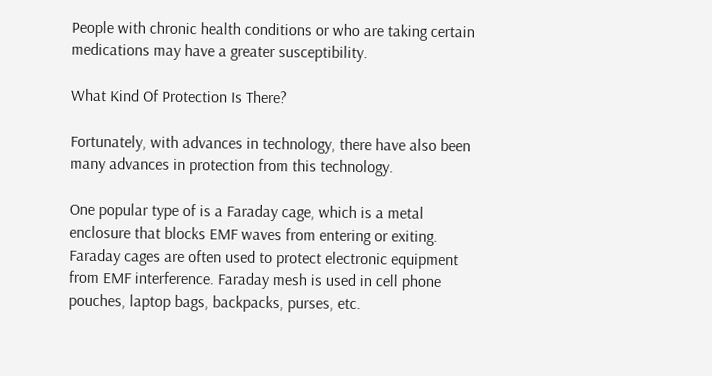People with chronic health conditions or who are taking certain medications may have a greater susceptibility.

What Kind Of Protection Is There?

Fortunately, with advances in technology, there have also been many advances in protection from this technology.

One popular type of is a Faraday cage, which is a metal enclosure that blocks EMF waves from entering or exiting. Faraday cages are often used to protect electronic equipment from EMF interference. Faraday mesh is used in cell phone pouches, laptop bags, backpacks, purses, etc.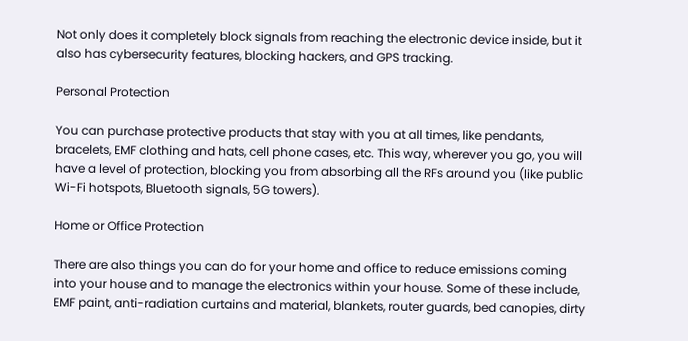Not only does it completely block signals from reaching the electronic device inside, but it also has cybersecurity features, blocking hackers, and GPS tracking.

Personal Protection

You can purchase protective products that stay with you at all times, like pendants, bracelets, EMF clothing and hats, cell phone cases, etc. This way, wherever you go, you will have a level of protection, blocking you from absorbing all the RFs around you (like public Wi-Fi hotspots, Bluetooth signals, 5G towers).

Home or Office Protection

There are also things you can do for your home and office to reduce emissions coming into your house and to manage the electronics within your house. Some of these include, EMF paint, anti-radiation curtains and material, blankets, router guards, bed canopies, dirty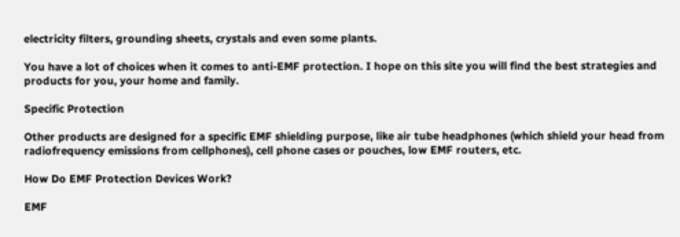electricity filters, grounding sheets, crystals and even some plants.

You have a lot of choices when it comes to anti-EMF protection. I hope on this site you will find the best strategies and products for you, your home and family.

Specific Protection

Other products are designed for a specific EMF shielding purpose, like air tube headphones (which shield your head from radiofrequency emissions from cellphones), cell phone cases or pouches, low EMF routers, etc.

How Do EMF Protection Devices Work?

EMF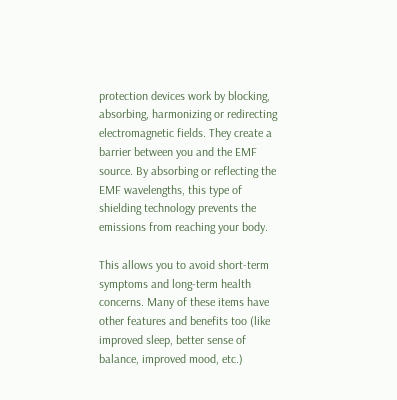protection devices work by blocking, absorbing, harmonizing or redirecting electromagnetic fields. They create a barrier between you and the EMF source. By absorbing or reflecting the EMF wavelengths, this type of shielding technology prevents the emissions from reaching your body.

This allows you to avoid short-term symptoms and long-term health concerns. Many of these items have other features and benefits too (like improved sleep, better sense of balance, improved mood, etc.)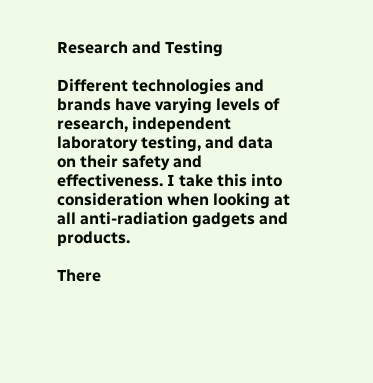Research and Testing

Different technologies and brands have varying levels of research, independent laboratory testing, and data on their safety and effectiveness. I take this into consideration when looking at all anti-radiation gadgets and products.

There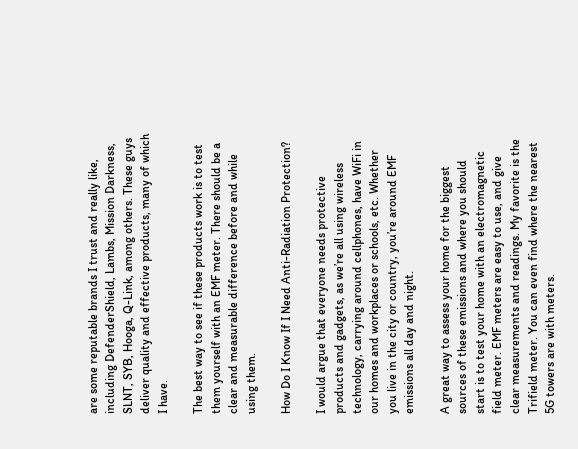are some reputable brands I trust and really like, including DefenderShield, Lambs, Mission Darkness, SLNT, SYB, Hooga, Q-Link, among others. These guys deliver quality and effective products, many of which I have.

The best way to see if these products work is to test them yourself with an EMF meter. There should be a clear and measurable difference before and while using them.

How Do I Know If I Need Anti-Radiation Protection?

I would argue that everyone needs protective products and gadgets, as we’re all using wireless technology, carrying around cellphones, have WiFi in our homes and workplaces or schools, etc. Whether you live in the city or country, you’re around EMF emissions all day and night.

A great way to assess your home for the biggest sources of these emissions and where you should start is to test your home with an electromagnetic field meter. EMF meters are easy to use, and give clear measurements and readings. My favorite is the Trifield meter. You can even find where the nearest 5G towers are with meters.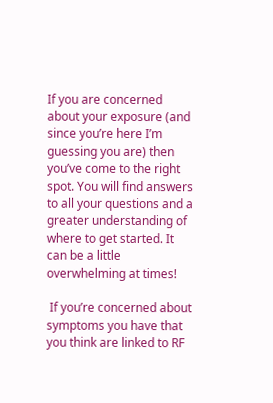If you are concerned about your exposure (and since you’re here I’m guessing you are) then you’ve come to the right spot. You will find answers to all your questions and a greater understanding of where to get started. It can be a little overwhelming at times!

 If you’re concerned about symptoms you have that you think are linked to RF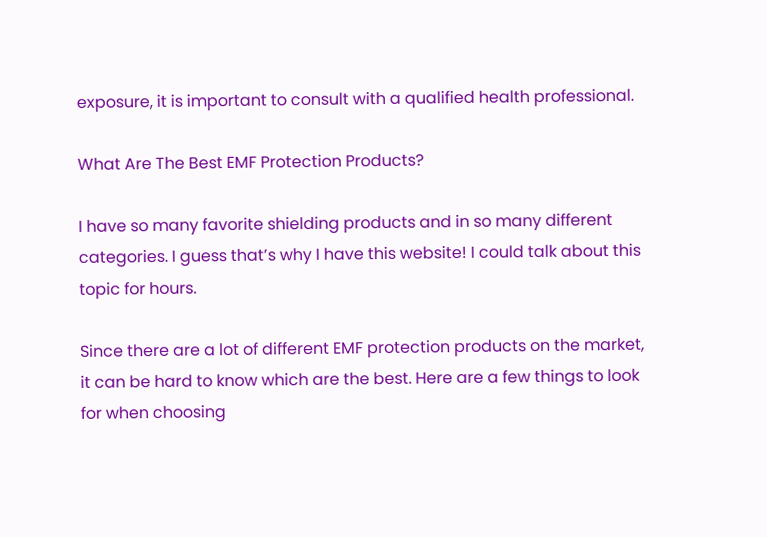exposure, it is important to consult with a qualified health professional.

What Are The Best EMF Protection Products?

I have so many favorite shielding products and in so many different categories. I guess that’s why I have this website! I could talk about this topic for hours.

Since there are a lot of different EMF protection products on the market, it can be hard to know which are the best. Here are a few things to look for when choosing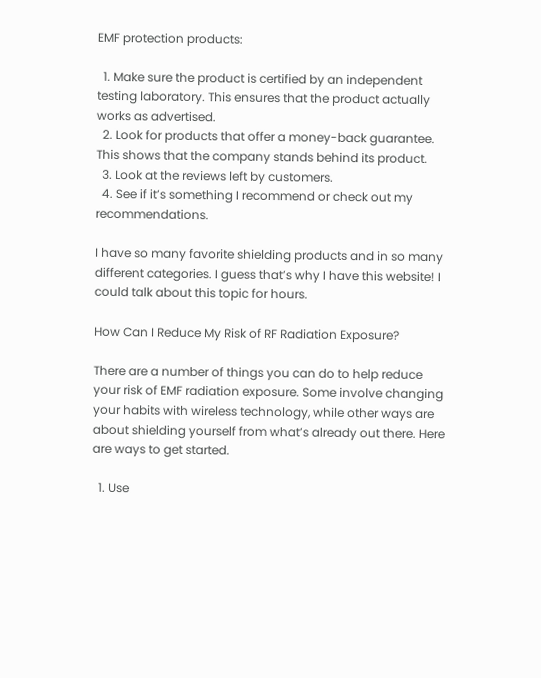EMF protection products:

  1. Make sure the product is certified by an independent testing laboratory. This ensures that the product actually works as advertised.
  2. Look for products that offer a money-back guarantee. This shows that the company stands behind its product.
  3. Look at the reviews left by customers.
  4. See if it’s something I recommend or check out my recommendations.

I have so many favorite shielding products and in so many different categories. I guess that’s why I have this website! I could talk about this topic for hours.

How Can I Reduce My Risk of RF Radiation Exposure?

There are a number of things you can do to help reduce your risk of EMF radiation exposure. Some involve changing your habits with wireless technology, while other ways are about shielding yourself from what’s already out there. Here are ways to get started.

  1. Use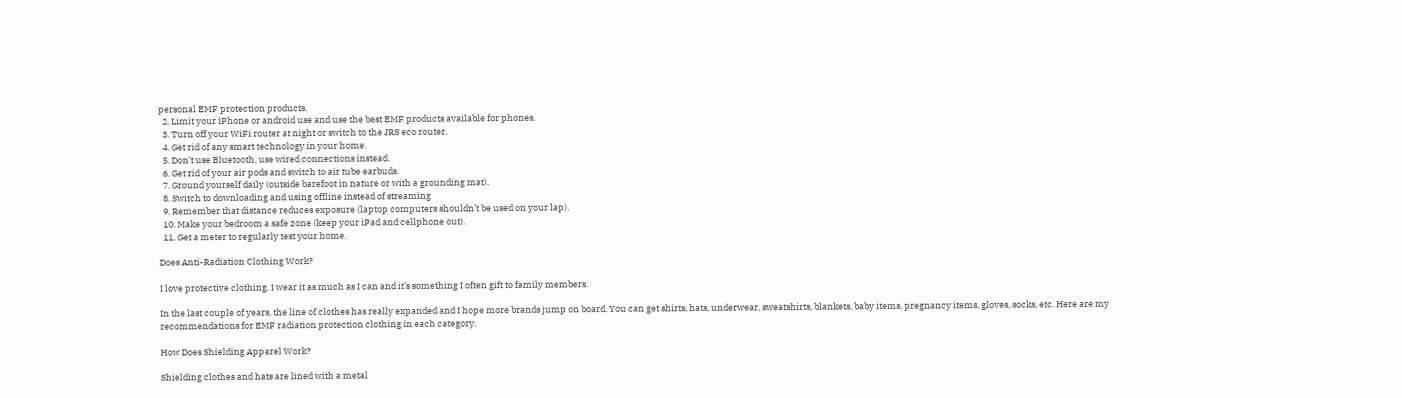personal EMF protection products.
  2. Limit your iPhone or android use and use the best EMF products available for phones.
  3. Turn off your WiFi router at night or switch to the JRS eco router.
  4. Get rid of any smart technology in your home.
  5. Don’t use Bluetooth, use wired connections instead.
  6. Get rid of your air pods and switch to air tube earbuds.
  7. Ground yourself daily (outside barefoot in nature or with a grounding mat).
  8. Switch to downloading and using offline instead of streaming
  9. Remember that distance reduces exposure (laptop computers shouldn’t be used on your lap).
  10. Make your bedroom a safe zone (keep your iPad and cellphone out).
  11. Get a meter to regularly test your home.

Does Anti-Radiation Clothing Work?

I love protective clothing. I wear it as much as I can and it’s something I often gift to family members.

In the last couple of years, the line of clothes has really expanded and I hope more brands jump on board. You can get shirts, hats, underwear, sweatshirts, blankets, baby items, pregnancy items, gloves, socks, etc. Here are my recommendations for EMF radiation protection clothing in each category.

How Does Shielding Apparel Work?

Shielding clothes and hats are lined with a metal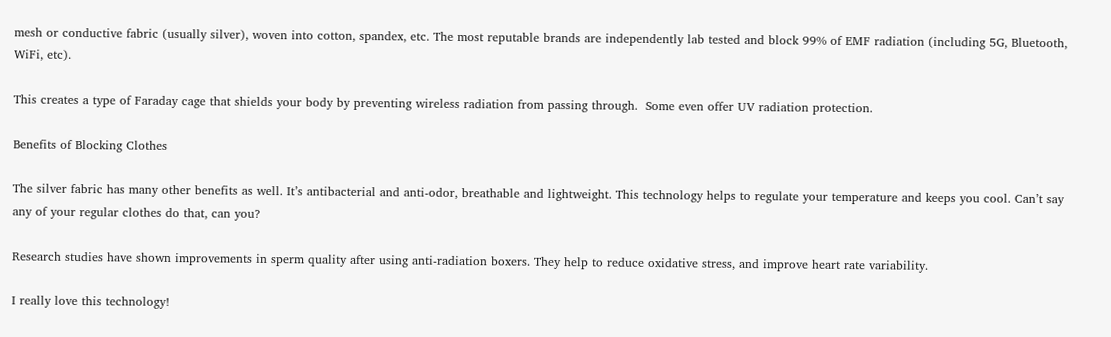mesh or conductive fabric (usually silver), woven into cotton, spandex, etc. The most reputable brands are independently lab tested and block 99% of EMF radiation (including 5G, Bluetooth, WiFi, etc).

This creates a type of Faraday cage that shields your body by preventing wireless radiation from passing through.  Some even offer UV radiation protection.

Benefits of Blocking Clothes

The silver fabric has many other benefits as well. It’s antibacterial and anti-odor, breathable and lightweight. This technology helps to regulate your temperature and keeps you cool. Can’t say any of your regular clothes do that, can you?

Research studies have shown improvements in sperm quality after using anti-radiation boxers. They help to reduce oxidative stress, and improve heart rate variability.

I really love this technology!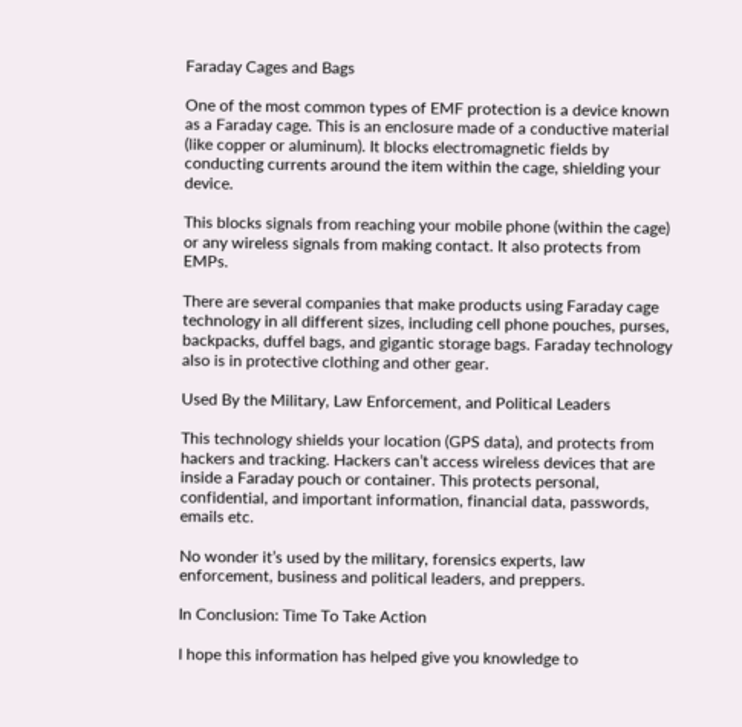Faraday Cages and Bags

One of the most common types of EMF protection is a device known as a Faraday cage. This is an enclosure made of a conductive material (like copper or aluminum). It blocks electromagnetic fields by conducting currents around the item within the cage, shielding your device.

This blocks signals from reaching your mobile phone (within the cage) or any wireless signals from making contact. It also protects from EMPs.

There are several companies that make products using Faraday cage technology in all different sizes, including cell phone pouches, purses, backpacks, duffel bags, and gigantic storage bags. Faraday technology also is in protective clothing and other gear.

Used By the Military, Law Enforcement, and Political Leaders

This technology shields your location (GPS data), and protects from hackers and tracking. Hackers can’t access wireless devices that are inside a Faraday pouch or container. This protects personal, confidential, and important information, financial data, passwords, emails etc.

No wonder it’s used by the military, forensics experts, law enforcement, business and political leaders, and preppers.

In Conclusion: Time To Take Action

I hope this information has helped give you knowledge to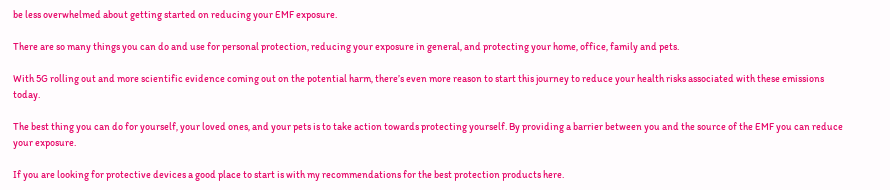be less overwhelmed about getting started on reducing your EMF exposure.

There are so many things you can do and use for personal protection, reducing your exposure in general, and protecting your home, office, family and pets.

With 5G rolling out and more scientific evidence coming out on the potential harm, there’s even more reason to start this journey to reduce your health risks associated with these emissions today.

The best thing you can do for yourself, your loved ones, and your pets is to take action towards protecting yourself. By providing a barrier between you and the source of the EMF you can reduce your exposure.

If you are looking for protective devices a good place to start is with my recommendations for the best protection products here.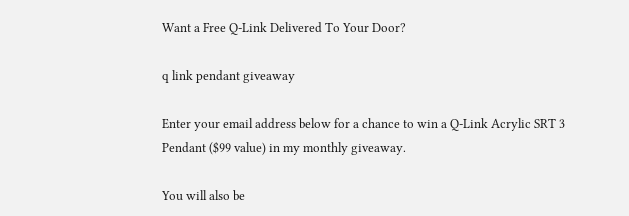Want a Free Q-Link Delivered To Your Door?

q link pendant giveaway

Enter your email address below for a chance to win a Q-Link Acrylic SRT 3 Pendant ($99 value) in my monthly giveaway.

You will also be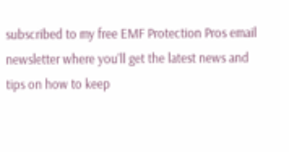subscribed to my free EMF Protection Pros email newsletter where you'll get the latest news and tips on how to keep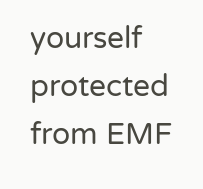yourself protected from EMF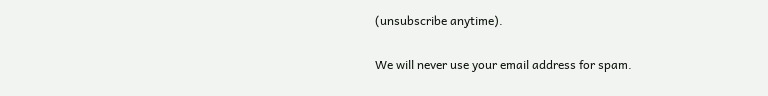(unsubscribe anytime).

We will never use your email address for spam.